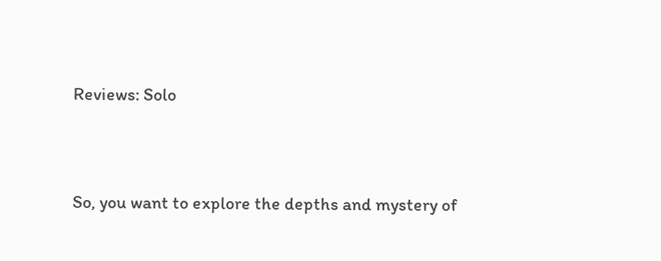Reviews: Solo


So, you want to explore the depths and mystery of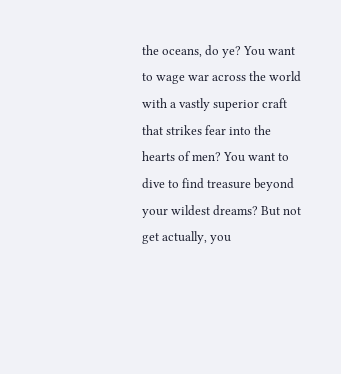the oceans, do ye? You want to wage war across the world with a vastly superior craft that strikes fear into the hearts of men? You want to dive to find treasure beyond your wildest dreams? But not get actually, you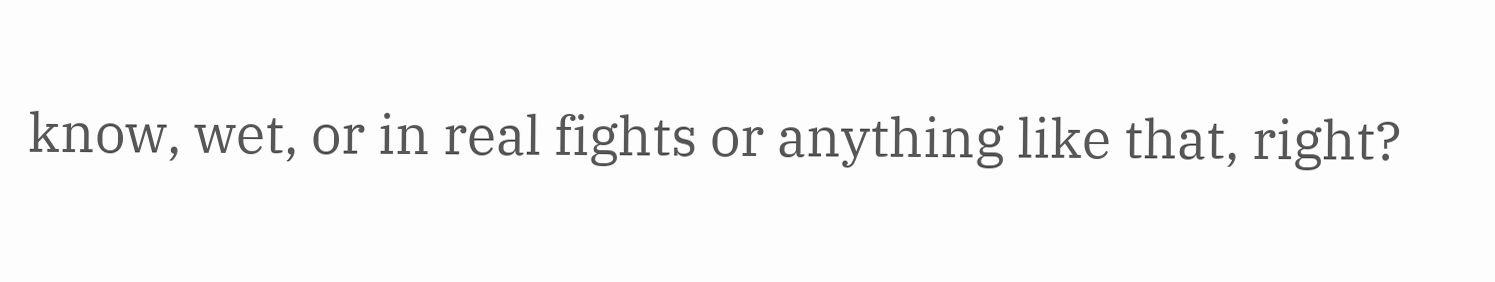know, wet, or in real fights or anything like that, right?